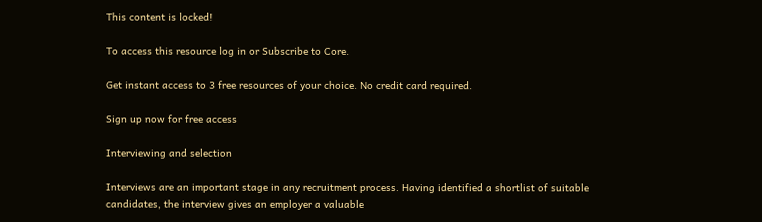This content is locked!

To access this resource log in or Subscribe to Core.

Get instant access to 3 free resources of your choice. No credit card required.

Sign up now for free access

Interviewing and selection

Interviews are an important stage in any recruitment process. Having identified a shortlist of suitable candidates, the interview gives an employer a valuable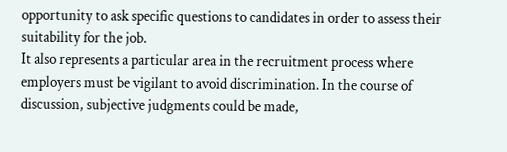opportunity to ask specific questions to candidates in order to assess their suitability for the job.
It also represents a particular area in the recruitment process where employers must be vigilant to avoid discrimination. In the course of discussion, subjective judgments could be made,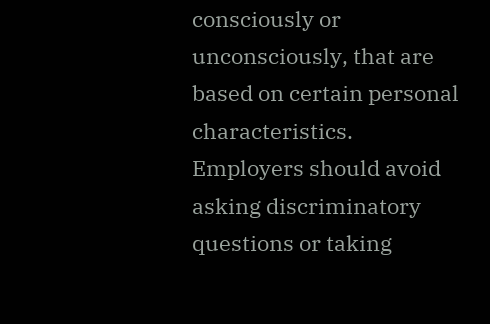consciously or unconsciously, that are based on certain personal characteristics.
Employers should avoid asking discriminatory questions or taking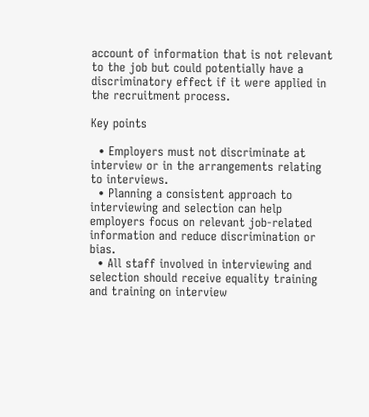account of information that is not relevant to the job but could potentially have a discriminatory effect if it were applied in the recruitment process.

Key points

  • Employers must not discriminate at interview or in the arrangements relating to interviews.
  • Planning a consistent approach to interviewing and selection can help employers focus on relevant job-related information and reduce discrimination or bias.
  • All staff involved in interviewing and selection should receive equality training and training on interview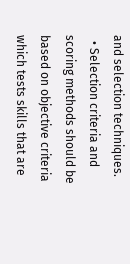and selection techniques.
  • Selection criteria and scoring methods should be based on objective criteria which tests skills that are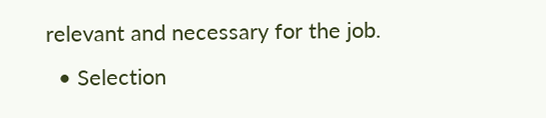relevant and necessary for the job.
  • Selection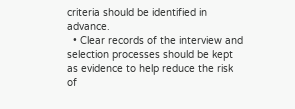criteria should be identified in advance.
  • Clear records of the interview and selection processes should be kept as evidence to help reduce the risk of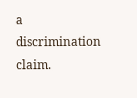a discrimination claim.